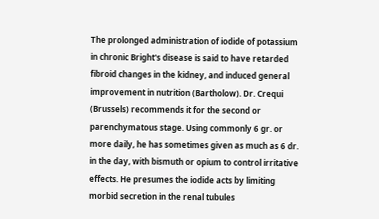The prolonged administration of iodide of potassium in chronic Bright's disease is said to have retarded fibroid changes in the kidney, and induced general improvement in nutrition (Bartholow). Dr. Crequi (Brussels) recommends it for the second or parenchymatous stage. Using commonly 6 gr. or more daily, he has sometimes given as much as 6 dr. in the day, with bismuth or opium to control irritative effects. He presumes the iodide acts by limiting morbid secretion in the renal tubules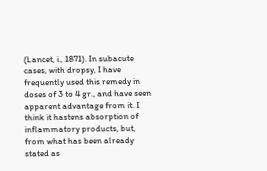(Lancet, i., 1871). In subacute cases, with dropsy, I have frequently used this remedy in doses of 3 to 4 gr., and have seen apparent advantage from it. I think it hastens absorption of inflammatory products, but, from what has been already stated as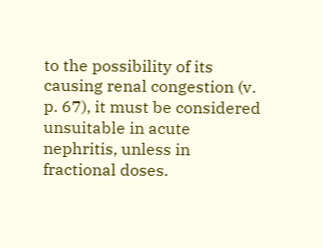to the possibility of its causing renal congestion (v. p. 67), it must be considered unsuitable in acute nephritis, unless in fractional doses.